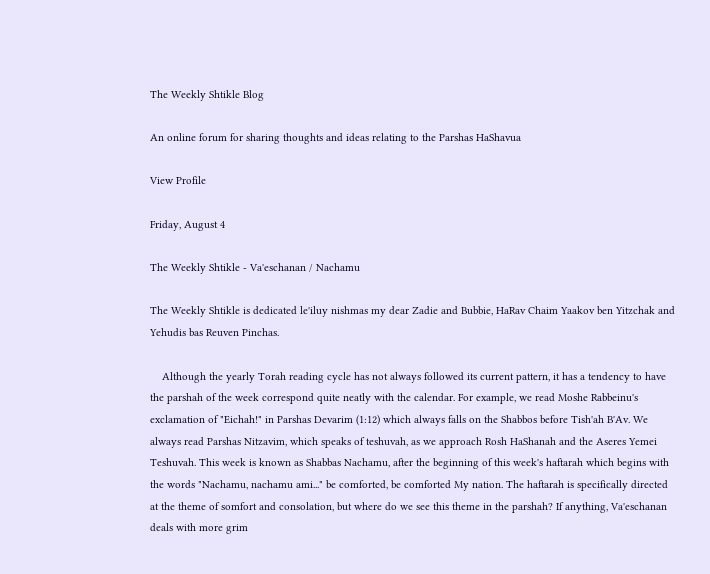The Weekly Shtikle Blog

An online forum for sharing thoughts and ideas relating to the Parshas HaShavua

View Profile

Friday, August 4

The Weekly Shtikle - Va'eschanan / Nachamu

The Weekly Shtikle is dedicated le'iluy nishmas my dear Zadie and Bubbie, HaRav Chaim Yaakov ben Yitzchak and Yehudis bas Reuven Pinchas.

    Although the yearly Torah reading cycle has not always followed its current pattern, it has a tendency to have the parshah of the week correspond quite neatly with the calendar. For example, we read Moshe Rabbeinu's exclamation of "Eichah!" in Parshas Devarim (1:12) which always falls on the Shabbos before Tish'ah B'Av. We always read Parshas Nitzavim, which speaks of teshuvah, as we approach Rosh HaShanah and the Aseres Yemei Teshuvah. This week is known as Shabbas Nachamu, after the beginning of this week's haftarah which begins with the words "Nachamu, nachamu ami..." be comforted, be comforted My nation. The haftarah is specifically directed at the theme of somfort and consolation, but where do we see this theme in the parshah? If anything, Va'eschanan deals with more grim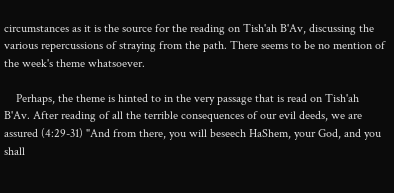circumstances as it is the source for the reading on Tish'ah B'Av, discussing the various repercussions of straying from the path. There seems to be no mention of the week's theme whatsoever.

    Perhaps, the theme is hinted to in the very passage that is read on Tish'ah B'Av. After reading of all the terrible consequences of our evil deeds, we are assured (4:29-31) "And from there, you will beseech HaShem, your God, and you shall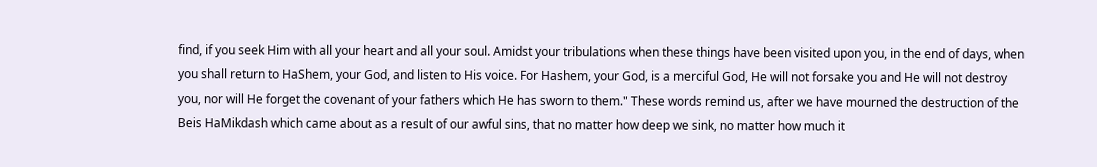find, if you seek Him with all your heart and all your soul. Amidst your tribulations when these things have been visited upon you, in the end of days, when you shall return to HaShem, your God, and listen to His voice. For Hashem, your God, is a merciful God, He will not forsake you and He will not destroy you, nor will He forget the covenant of your fathers which He has sworn to them." These words remind us, after we have mourned the destruction of the Beis HaMikdash which came about as a result of our awful sins, that no matter how deep we sink, no matter how much it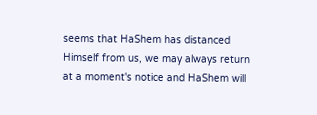seems that HaShem has distanced Himself from us, we may always return at a moment's notice and HaShem will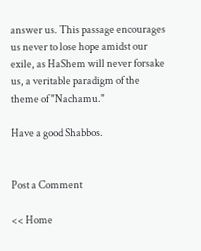answer us. This passage encourages us never to lose hope amidst our exile, as HaShem will never forsake us, a veritable paradigm of the theme of "Nachamu."

Have a good Shabbos.


Post a Comment

<< Home